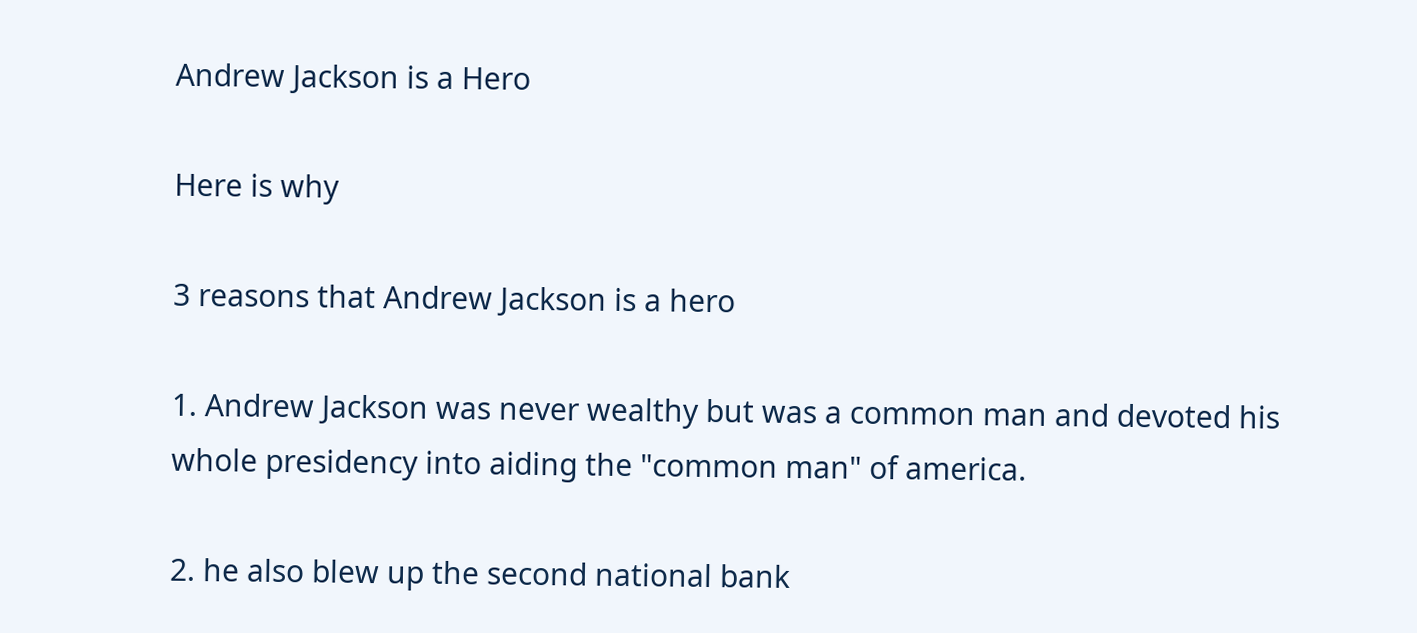Andrew Jackson is a Hero

Here is why

3 reasons that Andrew Jackson is a hero

1. Andrew Jackson was never wealthy but was a common man and devoted his whole presidency into aiding the "common man" of america.

2. he also blew up the second national bank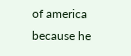of america because he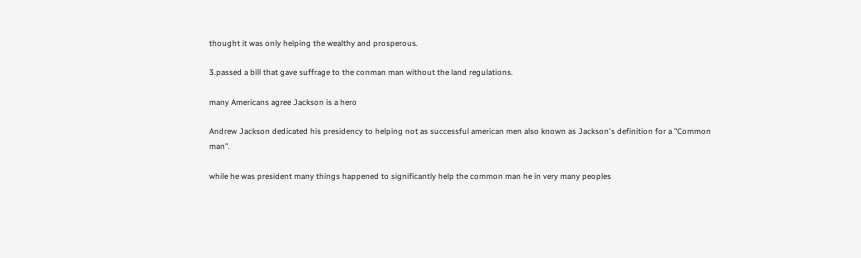thought it was only helping the wealthy and prosperous.

3.passed a bill that gave suffrage to the conman man without the land regulations.

many Americans agree Jackson is a hero

Andrew Jackson dedicated his presidency to helping not as successful american men also known as Jackson's definition for a "Common man".

while he was president many things happened to significantly help the common man he in very many peoples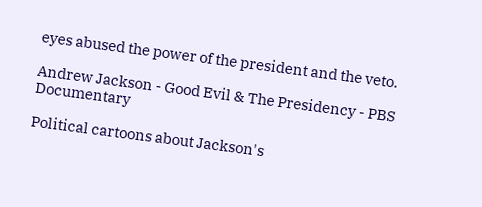eyes abused the power of the president and the veto.

Andrew Jackson - Good Evil & The Presidency - PBS Documentary

Political cartoons about Jackson's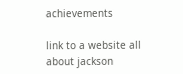achievements

link to a website all about jackson